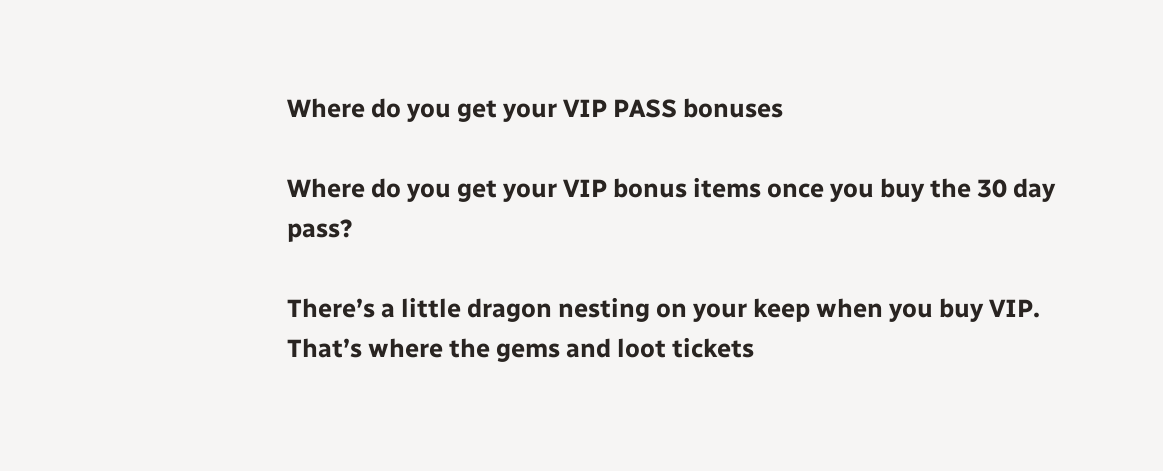Where do you get your VIP PASS bonuses

Where do you get your VIP bonus items once you buy the 30 day pass?

There’s a little dragon nesting on your keep when you buy VIP. That’s where the gems and loot tickets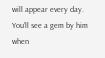will appear every day. You’ll see a gem by him when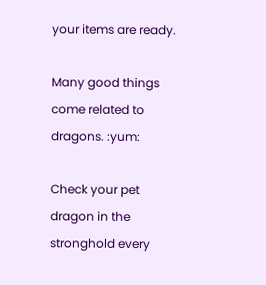your items are ready.

Many good things come related to dragons. :yum:

Check your pet dragon in the stronghold every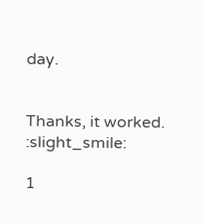day.


Thanks, it worked. :slight_smile:

1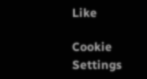Like

Cookie Settings